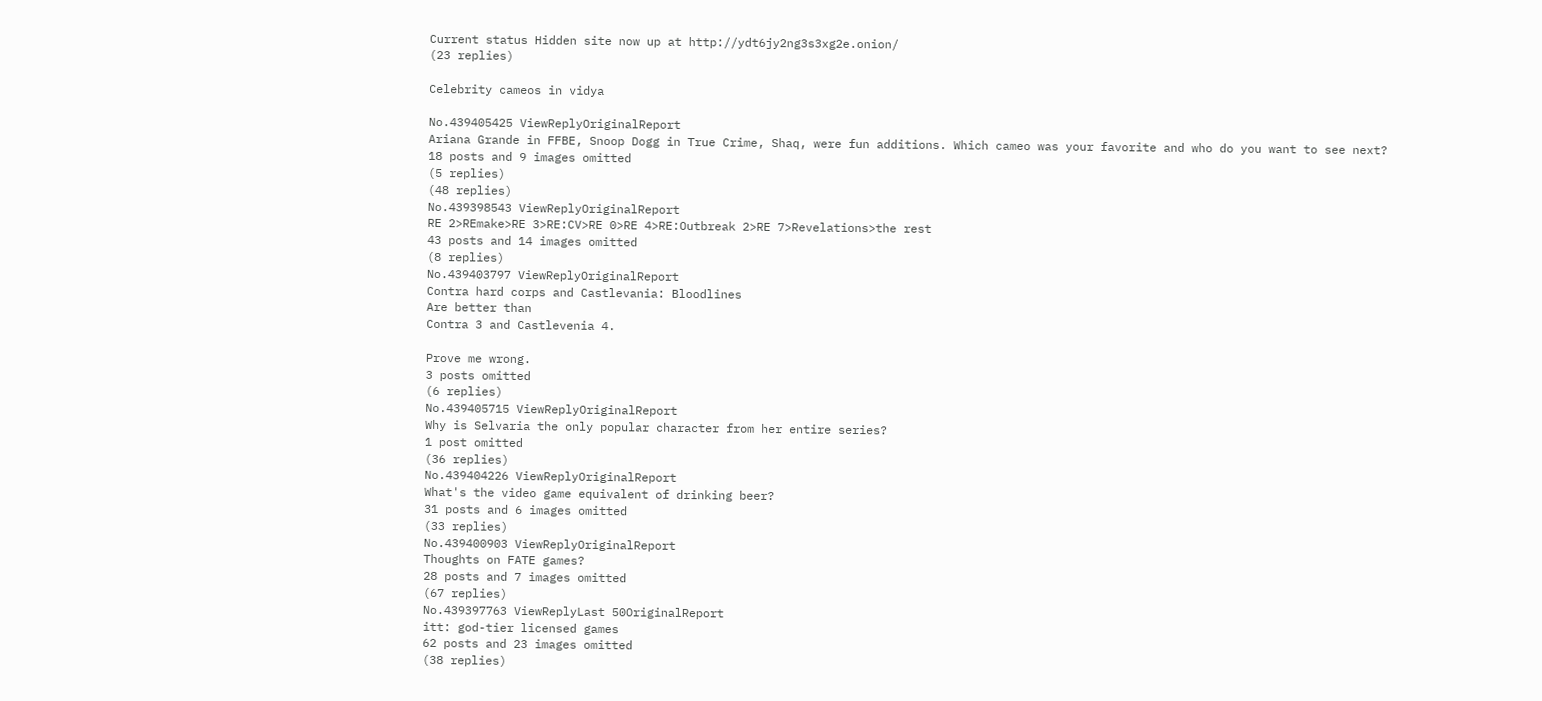Current status Hidden site now up at http://ydt6jy2ng3s3xg2e.onion/
(23 replies)

Celebrity cameos in vidya

No.439405425 ViewReplyOriginalReport
Ariana Grande in FFBE, Snoop Dogg in True Crime, Shaq, were fun additions. Which cameo was your favorite and who do you want to see next?
18 posts and 9 images omitted
(5 replies)
(48 replies)
No.439398543 ViewReplyOriginalReport
RE 2>REmake>RE 3>RE:CV>RE 0>RE 4>RE:Outbreak 2>RE 7>Revelations>the rest
43 posts and 14 images omitted
(8 replies)
No.439403797 ViewReplyOriginalReport
Contra hard corps and Castlevania: Bloodlines
Are better than
Contra 3 and Castlevenia 4.

Prove me wrong.
3 posts omitted
(6 replies)
No.439405715 ViewReplyOriginalReport
Why is Selvaria the only popular character from her entire series?
1 post omitted
(36 replies)
No.439404226 ViewReplyOriginalReport
What's the video game equivalent of drinking beer?
31 posts and 6 images omitted
(33 replies)
No.439400903 ViewReplyOriginalReport
Thoughts on FATE games?
28 posts and 7 images omitted
(67 replies)
No.439397763 ViewReplyLast 50OriginalReport
itt: god-tier licensed games
62 posts and 23 images omitted
(38 replies)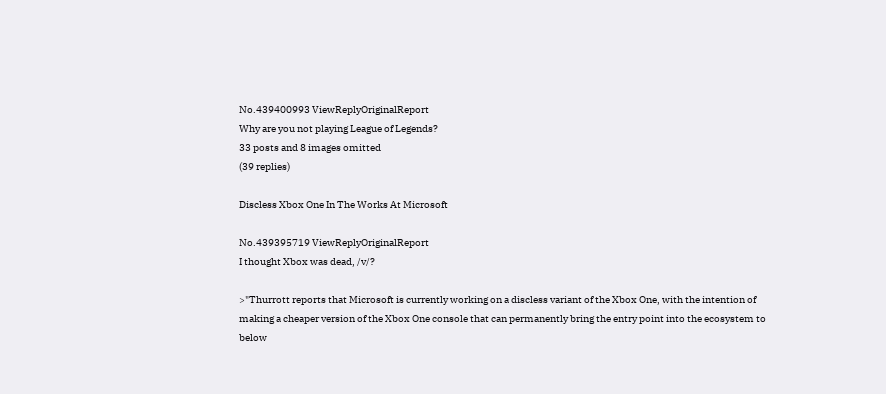No.439400993 ViewReplyOriginalReport
Why are you not playing League of Legends?
33 posts and 8 images omitted
(39 replies)

Discless Xbox One In The Works At Microsoft

No.439395719 ViewReplyOriginalReport
I thought Xbox was dead, /v/?

>"Thurrott reports that Microsoft is currently working on a discless variant of the Xbox One, with the intention of making a cheaper version of the Xbox One console that can permanently bring the entry point into the ecosystem to below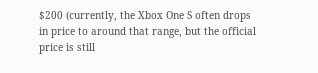$200 (currently, the Xbox One S often drops in price to around that range, but the official price is still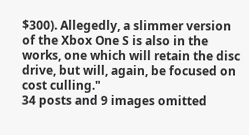$300). Allegedly, a slimmer version of the Xbox One S is also in the works, one which will retain the disc drive, but will, again, be focused on cost culling."
34 posts and 9 images omitted